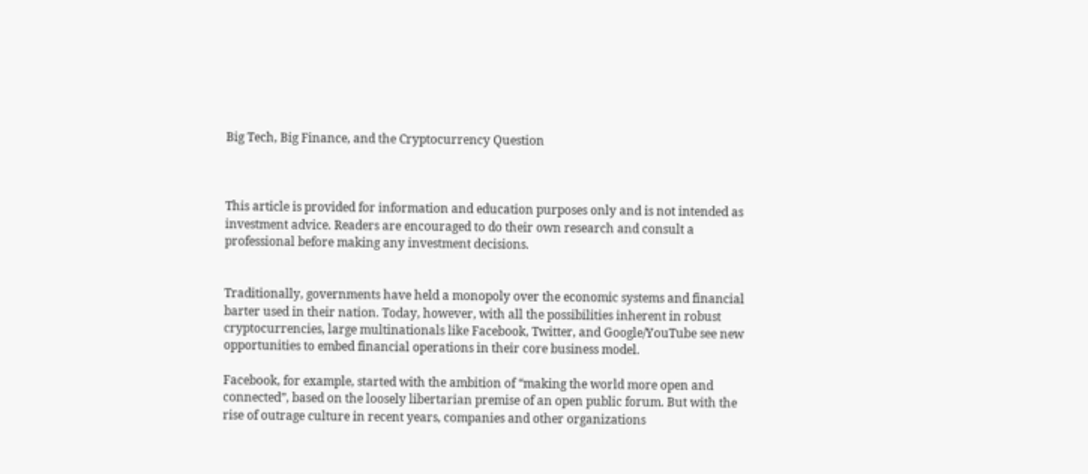Big Tech, Big Finance, and the Cryptocurrency Question



This article is provided for information and education purposes only and is not intended as investment advice. Readers are encouraged to do their own research and consult a professional before making any investment decisions.


Traditionally, governments have held a monopoly over the economic systems and financial barter used in their nation. Today, however, with all the possibilities inherent in robust cryptocurrencies, large multinationals like Facebook, Twitter, and Google/YouTube see new opportunities to embed financial operations in their core business model.

Facebook, for example, started with the ambition of “making the world more open and connected”, based on the loosely libertarian premise of an open public forum. But with the rise of outrage culture in recent years, companies and other organizations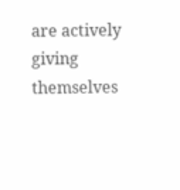are actively giving themselves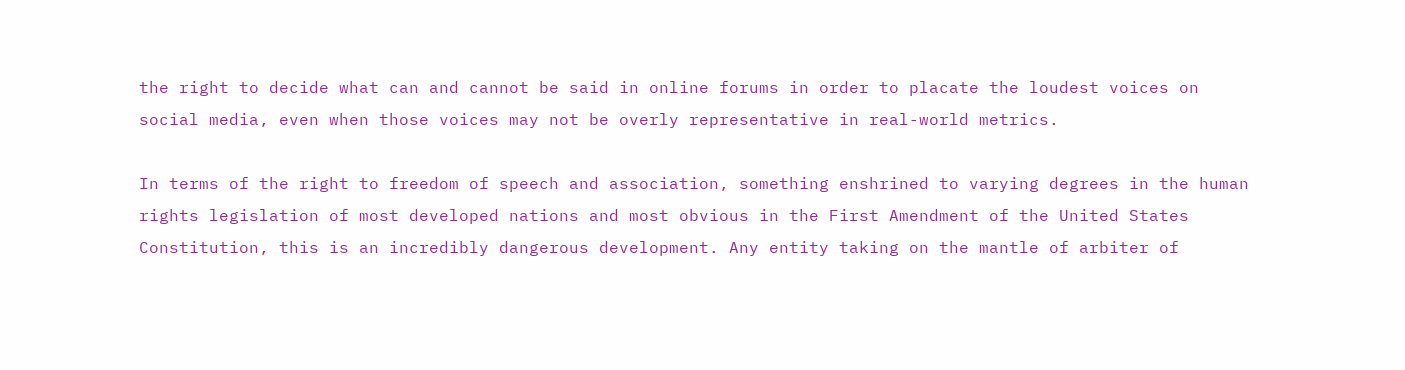the right to decide what can and cannot be said in online forums in order to placate the loudest voices on social media, even when those voices may not be overly representative in real-world metrics.

In terms of the right to freedom of speech and association, something enshrined to varying degrees in the human rights legislation of most developed nations and most obvious in the First Amendment of the United States Constitution, this is an incredibly dangerous development. Any entity taking on the mantle of arbiter of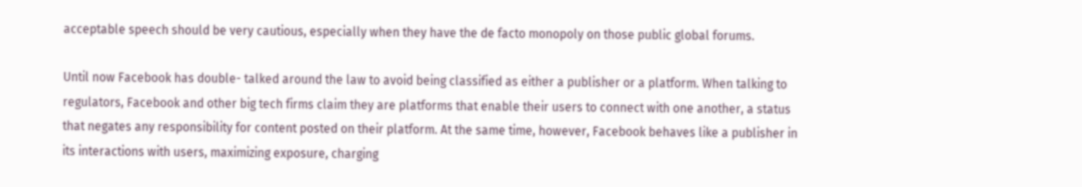acceptable speech should be very cautious, especially when they have the de facto monopoly on those public global forums.

Until now Facebook has double- talked around the law to avoid being classified as either a publisher or a platform. When talking to regulators, Facebook and other big tech firms claim they are platforms that enable their users to connect with one another, a status that negates any responsibility for content posted on their platform. At the same time, however, Facebook behaves like a publisher in its interactions with users, maximizing exposure, charging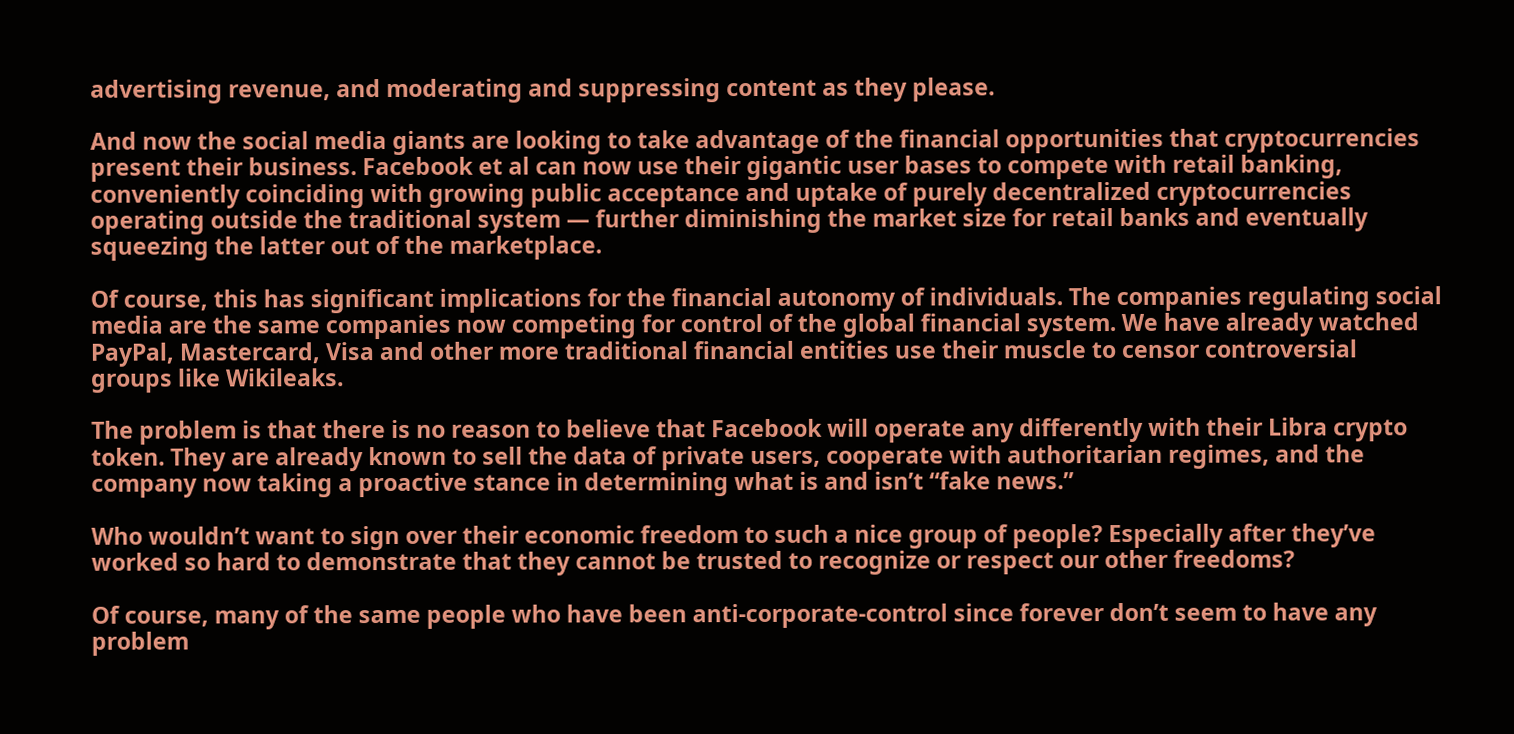advertising revenue, and moderating and suppressing content as they please.

And now the social media giants are looking to take advantage of the financial opportunities that cryptocurrencies present their business. Facebook et al can now use their gigantic user bases to compete with retail banking, conveniently coinciding with growing public acceptance and uptake of purely decentralized cryptocurrencies operating outside the traditional system — further diminishing the market size for retail banks and eventually squeezing the latter out of the marketplace.

Of course, this has significant implications for the financial autonomy of individuals. The companies regulating social media are the same companies now competing for control of the global financial system. We have already watched PayPal, Mastercard, Visa and other more traditional financial entities use their muscle to censor controversial groups like Wikileaks.

The problem is that there is no reason to believe that Facebook will operate any differently with their Libra crypto token. They are already known to sell the data of private users, cooperate with authoritarian regimes, and the company now taking a proactive stance in determining what is and isn’t “fake news.”

Who wouldn’t want to sign over their economic freedom to such a nice group of people? Especially after they’ve worked so hard to demonstrate that they cannot be trusted to recognize or respect our other freedoms?

Of course, many of the same people who have been anti-corporate-control since forever don’t seem to have any problem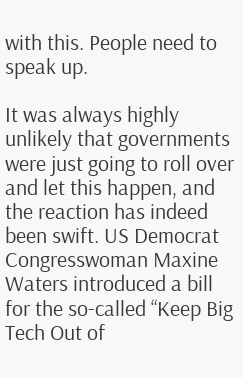with this. People need to speak up.

It was always highly unlikely that governments were just going to roll over and let this happen, and the reaction has indeed been swift. US Democrat Congresswoman Maxine Waters introduced a bill for the so-called “Keep Big Tech Out of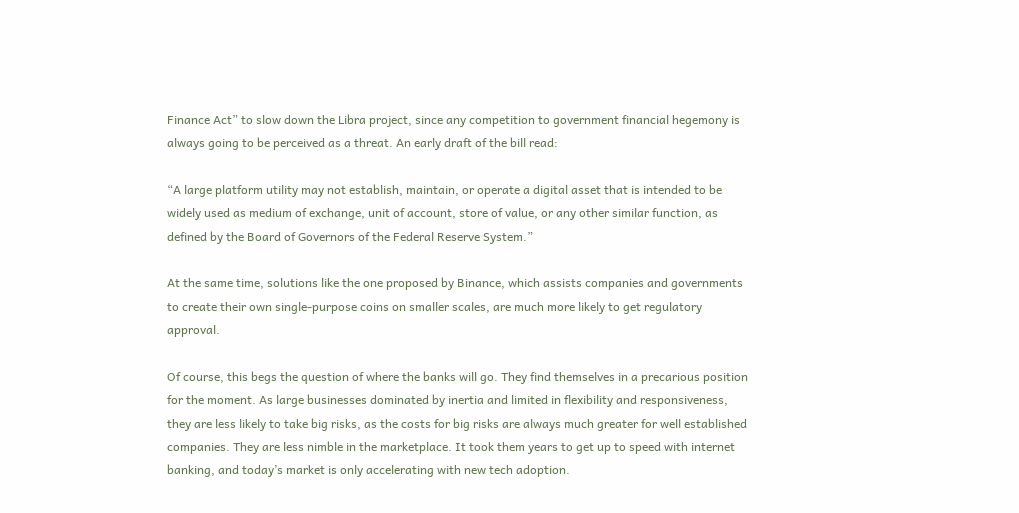Finance Act” to slow down the Libra project, since any competition to government financial hegemony is always going to be perceived as a threat. An early draft of the bill read:

“A large platform utility may not establish, maintain, or operate a digital asset that is intended to be widely used as medium of exchange, unit of account, store of value, or any other similar function, as defined by the Board of Governors of the Federal Reserve System.”

At the same time, solutions like the one proposed by Binance, which assists companies and governments to create their own single-purpose coins on smaller scales, are much more likely to get regulatory approval.

Of course, this begs the question of where the banks will go. They find themselves in a precarious position for the moment. As large businesses dominated by inertia and limited in flexibility and responsiveness, they are less likely to take big risks, as the costs for big risks are always much greater for well established companies. They are less nimble in the marketplace. It took them years to get up to speed with internet banking, and today’s market is only accelerating with new tech adoption.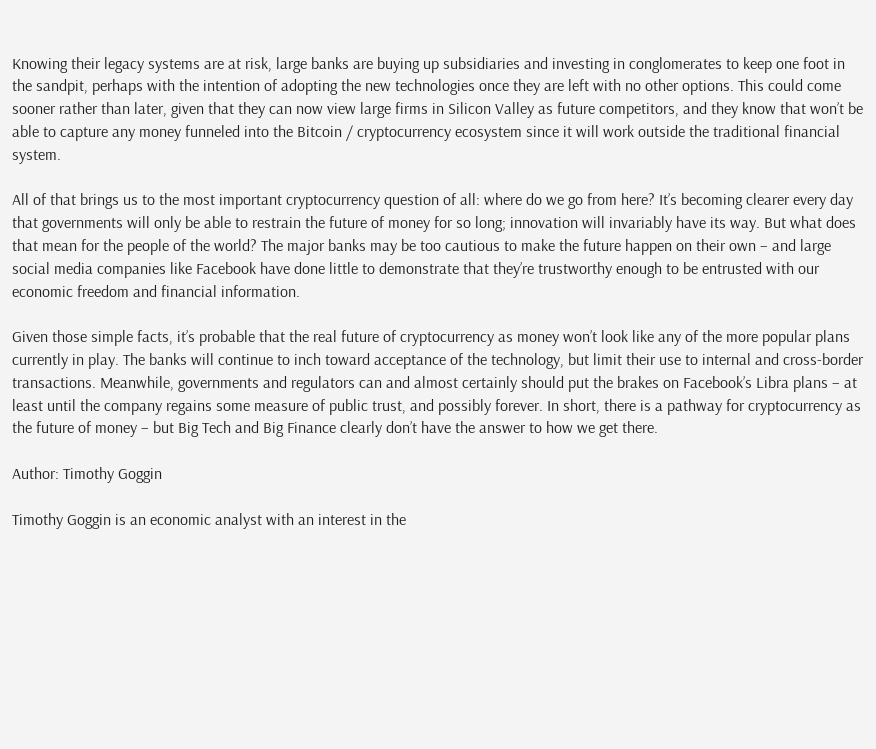Knowing their legacy systems are at risk, large banks are buying up subsidiaries and investing in conglomerates to keep one foot in the sandpit, perhaps with the intention of adopting the new technologies once they are left with no other options. This could come sooner rather than later, given that they can now view large firms in Silicon Valley as future competitors, and they know that won’t be able to capture any money funneled into the Bitcoin / cryptocurrency ecosystem since it will work outside the traditional financial system.

All of that brings us to the most important cryptocurrency question of all: where do we go from here? It’s becoming clearer every day that governments will only be able to restrain the future of money for so long; innovation will invariably have its way. But what does that mean for the people of the world? The major banks may be too cautious to make the future happen on their own – and large social media companies like Facebook have done little to demonstrate that they’re trustworthy enough to be entrusted with our economic freedom and financial information.

Given those simple facts, it’s probable that the real future of cryptocurrency as money won’t look like any of the more popular plans currently in play. The banks will continue to inch toward acceptance of the technology, but limit their use to internal and cross-border transactions. Meanwhile, governments and regulators can and almost certainly should put the brakes on Facebook’s Libra plans – at least until the company regains some measure of public trust, and possibly forever. In short, there is a pathway for cryptocurrency as the future of money – but Big Tech and Big Finance clearly don’t have the answer to how we get there.

Author: Timothy Goggin

Timothy Goggin is an economic analyst with an interest in the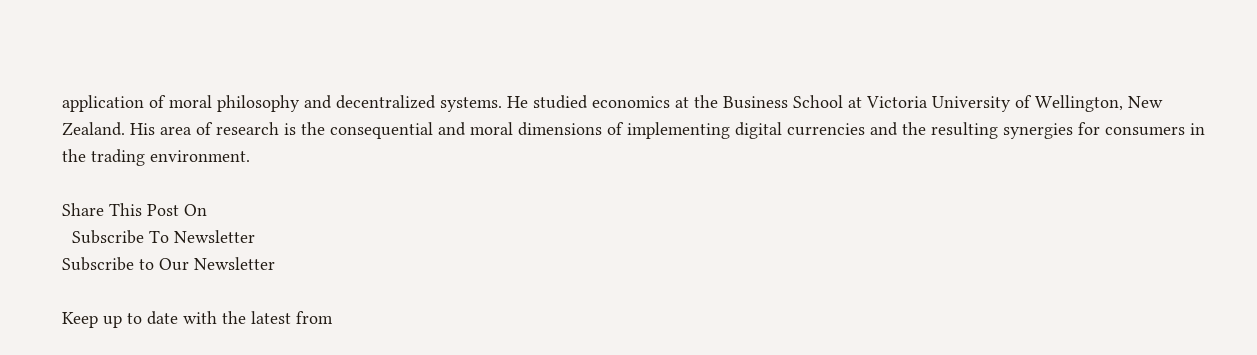application of moral philosophy and decentralized systems. He studied economics at the Business School at Victoria University of Wellington, New Zealand. His area of research is the consequential and moral dimensions of implementing digital currencies and the resulting synergies for consumers in the trading environment.

Share This Post On
  Subscribe To Newsletter
Subscribe to Our Newsletter

Keep up to date with the latest from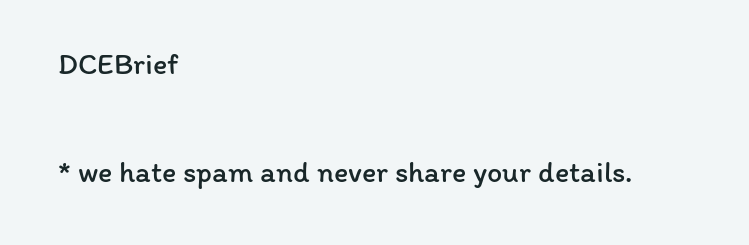DCEBrief

* we hate spam and never share your details.